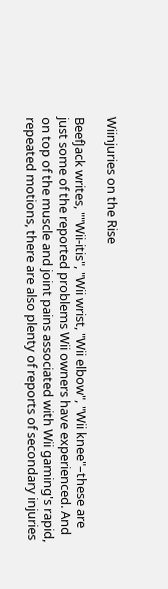Wiinjuries on the Rise

BeefJack writes, ""Wii-itis", "Wii wrist, "Wii elbow", "Wii knee"–these are just some of the reported problems Wii owners have experienced. And on top of the muscle and joint pains associated with Wii gaming's rapid, repeated motions, there are also plenty of reports of secondary injuries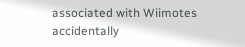associated with Wiimotes accidentally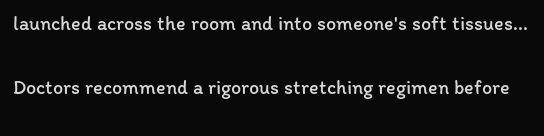launched across the room and into someone's soft tissues...

Doctors recommend a rigorous stretching regimen before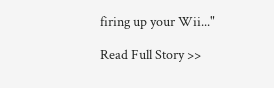firing up your Wii..."

Read Full Story >>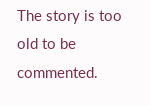The story is too old to be commented.